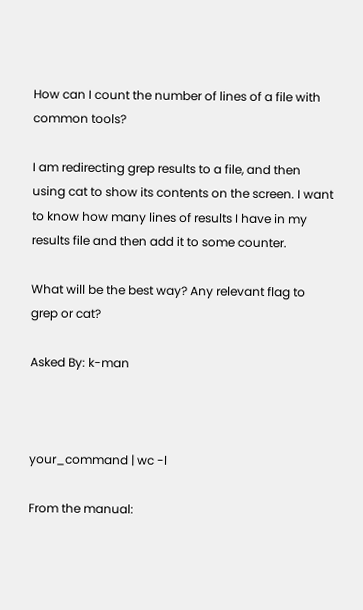How can I count the number of lines of a file with common tools?

I am redirecting grep results to a file, and then using cat to show its contents on the screen. I want to know how many lines of results I have in my results file and then add it to some counter.

What will be the best way? Any relevant flag to grep or cat?

Asked By: k-man



your_command | wc -l

From the manual: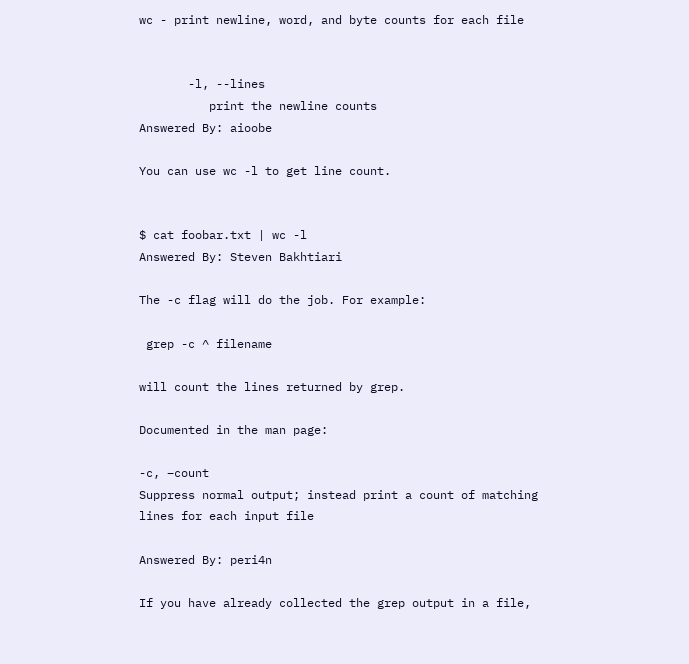wc - print newline, word, and byte counts for each file


       -l, --lines
          print the newline counts
Answered By: aioobe

You can use wc -l to get line count.


$ cat foobar.txt | wc -l
Answered By: Steven Bakhtiari

The -c flag will do the job. For example:

 grep -c ^ filename

will count the lines returned by grep.

Documented in the man page:

-c, –count
Suppress normal output; instead print a count of matching lines for each input file

Answered By: peri4n

If you have already collected the grep output in a file,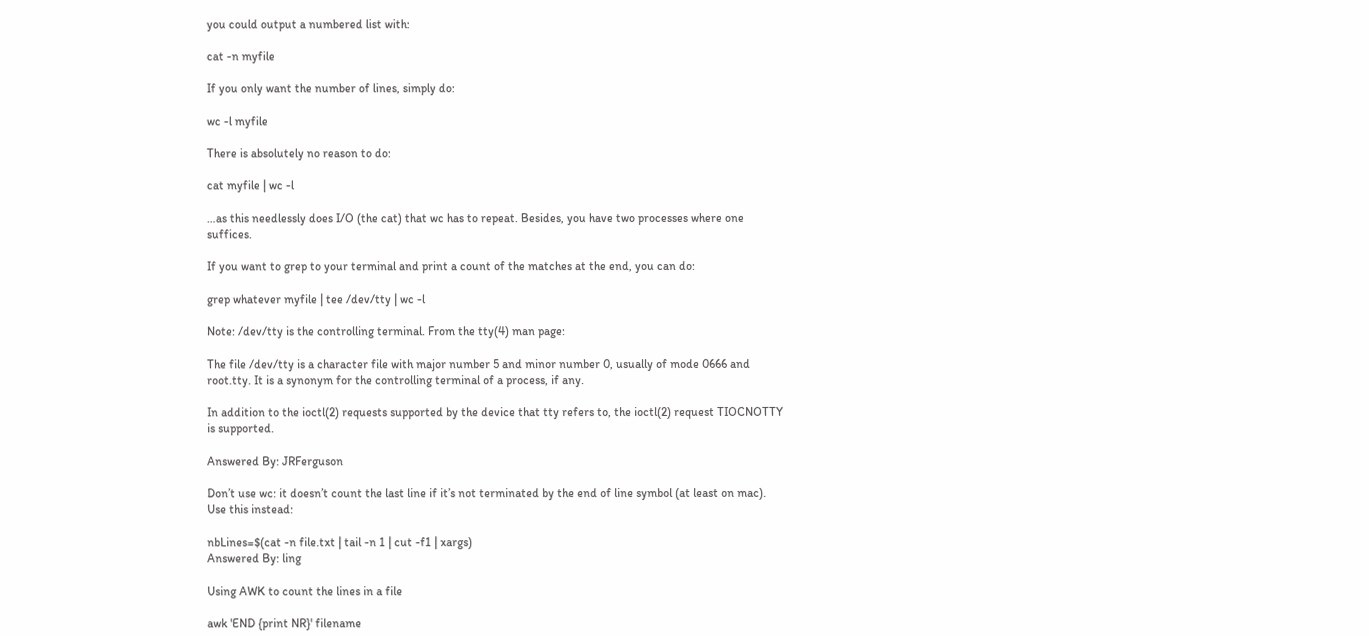you could output a numbered list with:

cat -n myfile

If you only want the number of lines, simply do:

wc -l myfile

There is absolutely no reason to do:

cat myfile | wc -l

…as this needlessly does I/O (the cat) that wc has to repeat. Besides, you have two processes where one suffices.

If you want to grep to your terminal and print a count of the matches at the end, you can do:

grep whatever myfile | tee /dev/tty | wc -l

Note: /dev/tty is the controlling terminal. From the tty(4) man page:

The file /dev/tty is a character file with major number 5 and minor number 0, usually of mode 0666 and root.tty. It is a synonym for the controlling terminal of a process, if any.

In addition to the ioctl(2) requests supported by the device that tty refers to, the ioctl(2) request TIOCNOTTY is supported.

Answered By: JRFerguson

Don’t use wc: it doesn’t count the last line if it’s not terminated by the end of line symbol (at least on mac).
Use this instead:

nbLines=$(cat -n file.txt | tail -n 1 | cut -f1 | xargs)
Answered By: ling

Using AWK to count the lines in a file

awk 'END {print NR}' filename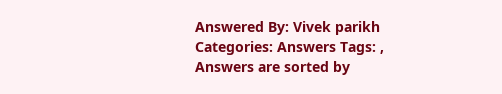Answered By: Vivek parikh
Categories: Answers Tags: ,
Answers are sorted by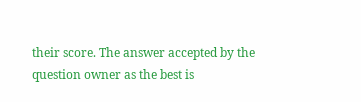their score. The answer accepted by the question owner as the best is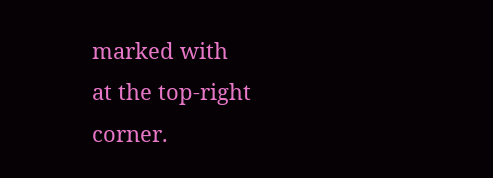marked with
at the top-right corner.